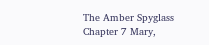The Amber Spyglass Chapter 7 Mary,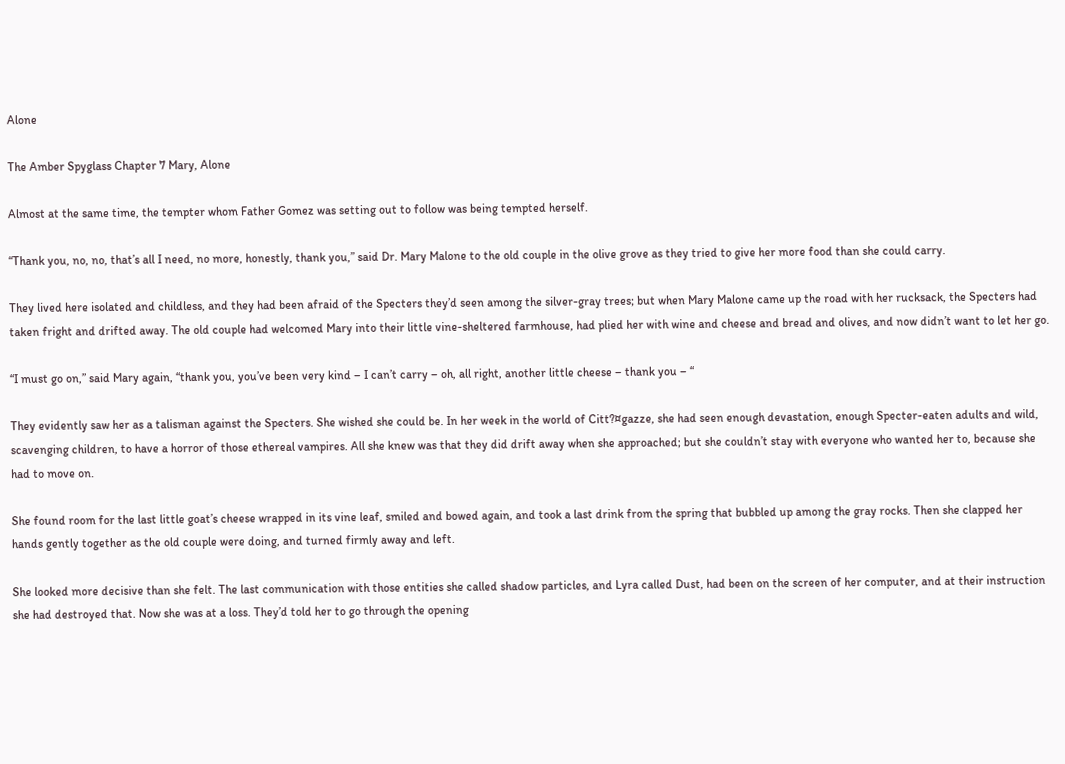Alone

The Amber Spyglass Chapter 7 Mary, Alone

Almost at the same time, the tempter whom Father Gomez was setting out to follow was being tempted herself.

“Thank you, no, no, that’s all I need, no more, honestly, thank you,” said Dr. Mary Malone to the old couple in the olive grove as they tried to give her more food than she could carry.

They lived here isolated and childless, and they had been afraid of the Specters they’d seen among the silver-gray trees; but when Mary Malone came up the road with her rucksack, the Specters had taken fright and drifted away. The old couple had welcomed Mary into their little vine-sheltered farmhouse, had plied her with wine and cheese and bread and olives, and now didn’t want to let her go.

“I must go on,” said Mary again, “thank you, you’ve been very kind – I can’t carry – oh, all right, another little cheese – thank you – “

They evidently saw her as a talisman against the Specters. She wished she could be. In her week in the world of Citt?¤gazze, she had seen enough devastation, enough Specter-eaten adults and wild, scavenging children, to have a horror of those ethereal vampires. All she knew was that they did drift away when she approached; but she couldn’t stay with everyone who wanted her to, because she had to move on.

She found room for the last little goat’s cheese wrapped in its vine leaf, smiled and bowed again, and took a last drink from the spring that bubbled up among the gray rocks. Then she clapped her hands gently together as the old couple were doing, and turned firmly away and left.

She looked more decisive than she felt. The last communication with those entities she called shadow particles, and Lyra called Dust, had been on the screen of her computer, and at their instruction she had destroyed that. Now she was at a loss. They’d told her to go through the opening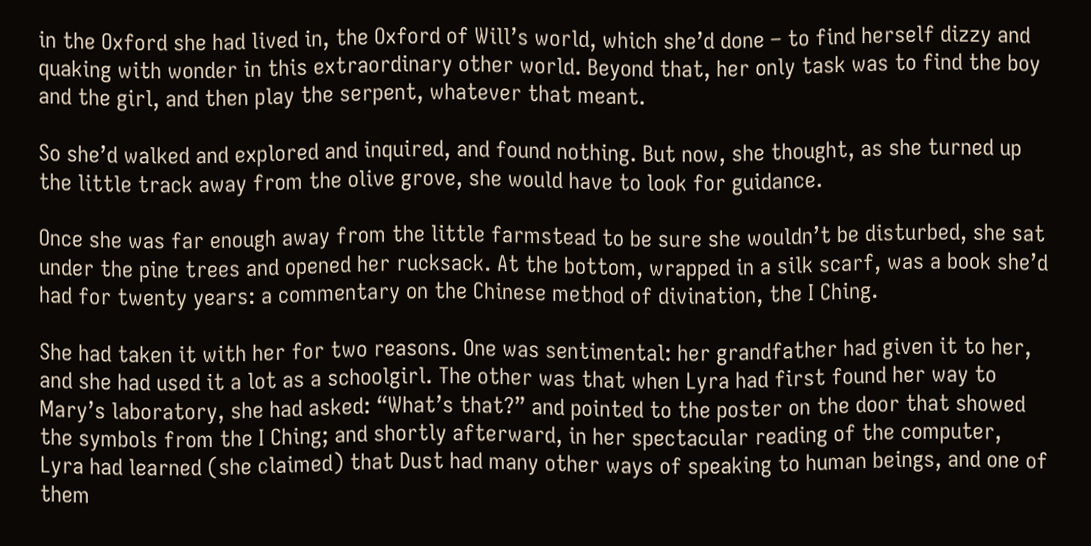in the Oxford she had lived in, the Oxford of Will’s world, which she’d done – to find herself dizzy and quaking with wonder in this extraordinary other world. Beyond that, her only task was to find the boy and the girl, and then play the serpent, whatever that meant.

So she’d walked and explored and inquired, and found nothing. But now, she thought, as she turned up the little track away from the olive grove, she would have to look for guidance.

Once she was far enough away from the little farmstead to be sure she wouldn’t be disturbed, she sat under the pine trees and opened her rucksack. At the bottom, wrapped in a silk scarf, was a book she’d had for twenty years: a commentary on the Chinese method of divination, the I Ching.

She had taken it with her for two reasons. One was sentimental: her grandfather had given it to her, and she had used it a lot as a schoolgirl. The other was that when Lyra had first found her way to Mary’s laboratory, she had asked: “What’s that?” and pointed to the poster on the door that showed the symbols from the I Ching; and shortly afterward, in her spectacular reading of the computer, Lyra had learned (she claimed) that Dust had many other ways of speaking to human beings, and one of them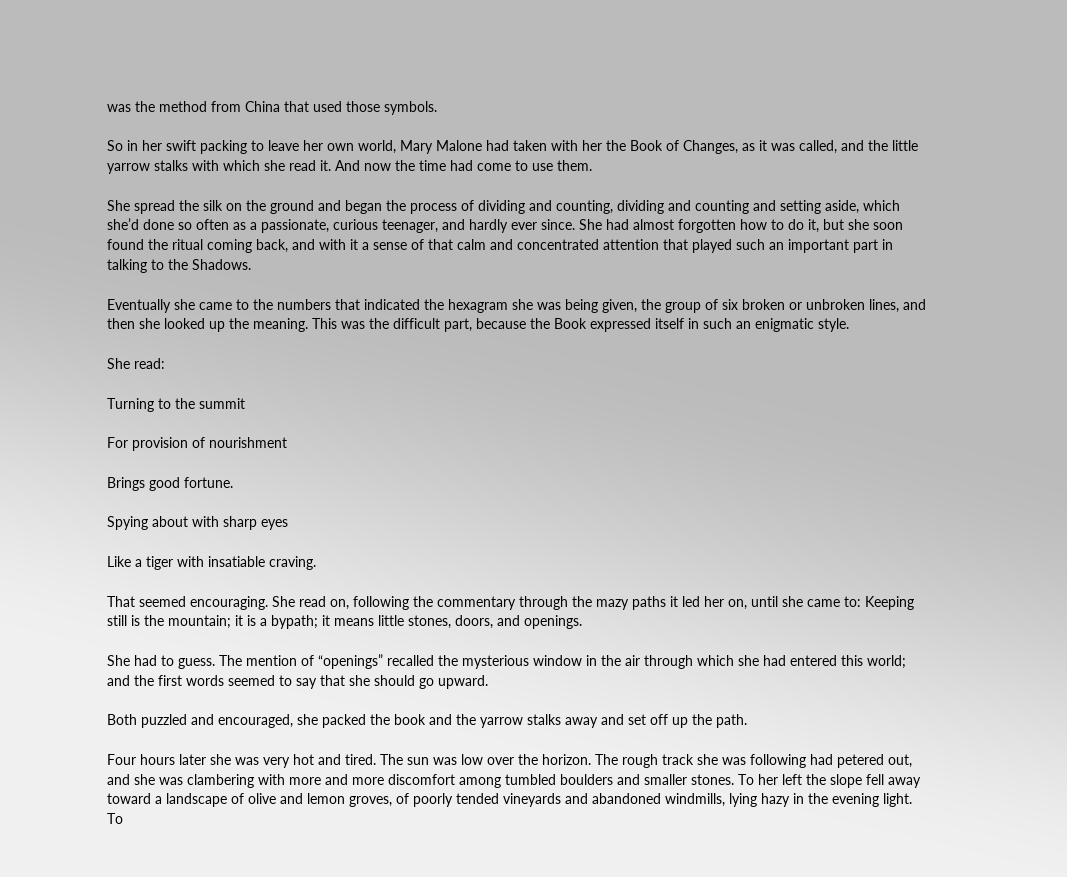was the method from China that used those symbols.

So in her swift packing to leave her own world, Mary Malone had taken with her the Book of Changes, as it was called, and the little yarrow stalks with which she read it. And now the time had come to use them.

She spread the silk on the ground and began the process of dividing and counting, dividing and counting and setting aside, which she’d done so often as a passionate, curious teenager, and hardly ever since. She had almost forgotten how to do it, but she soon found the ritual coming back, and with it a sense of that calm and concentrated attention that played such an important part in talking to the Shadows.

Eventually she came to the numbers that indicated the hexagram she was being given, the group of six broken or unbroken lines, and then she looked up the meaning. This was the difficult part, because the Book expressed itself in such an enigmatic style.

She read:

Turning to the summit

For provision of nourishment

Brings good fortune.

Spying about with sharp eyes

Like a tiger with insatiable craving.

That seemed encouraging. She read on, following the commentary through the mazy paths it led her on, until she came to: Keeping still is the mountain; it is a bypath; it means little stones, doors, and openings.

She had to guess. The mention of “openings” recalled the mysterious window in the air through which she had entered this world; and the first words seemed to say that she should go upward.

Both puzzled and encouraged, she packed the book and the yarrow stalks away and set off up the path.

Four hours later she was very hot and tired. The sun was low over the horizon. The rough track she was following had petered out, and she was clambering with more and more discomfort among tumbled boulders and smaller stones. To her left the slope fell away toward a landscape of olive and lemon groves, of poorly tended vineyards and abandoned windmills, lying hazy in the evening light. To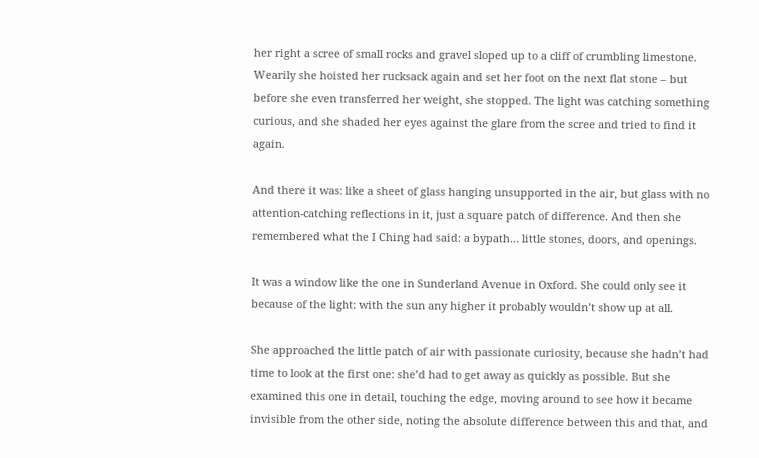her right a scree of small rocks and gravel sloped up to a cliff of crumbling limestone. Wearily she hoisted her rucksack again and set her foot on the next flat stone – but before she even transferred her weight, she stopped. The light was catching something curious, and she shaded her eyes against the glare from the scree and tried to find it again.

And there it was: like a sheet of glass hanging unsupported in the air, but glass with no attention-catching reflections in it, just a square patch of difference. And then she remembered what the I Ching had said: a bypath… little stones, doors, and openings.

It was a window like the one in Sunderland Avenue in Oxford. She could only see it because of the light: with the sun any higher it probably wouldn’t show up at all.

She approached the little patch of air with passionate curiosity, because she hadn’t had time to look at the first one: she’d had to get away as quickly as possible. But she examined this one in detail, touching the edge, moving around to see how it became invisible from the other side, noting the absolute difference between this and that, and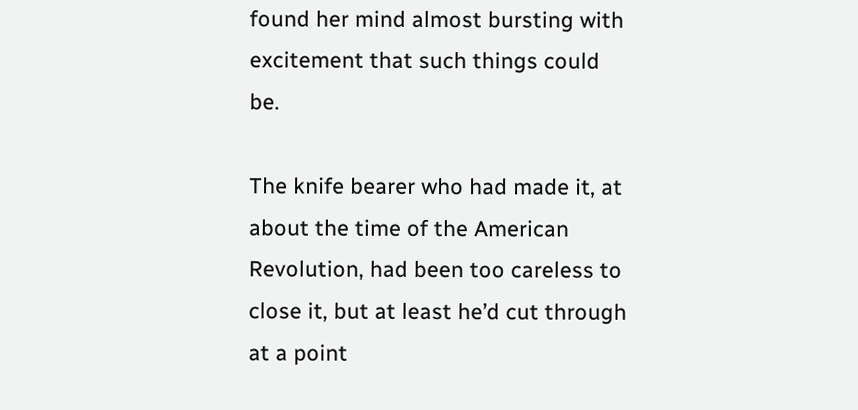found her mind almost bursting with excitement that such things could be.

The knife bearer who had made it, at about the time of the American Revolution, had been too careless to close it, but at least he’d cut through at a point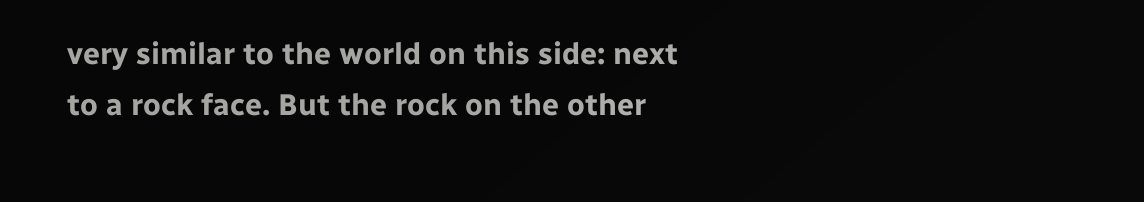very similar to the world on this side: next to a rock face. But the rock on the other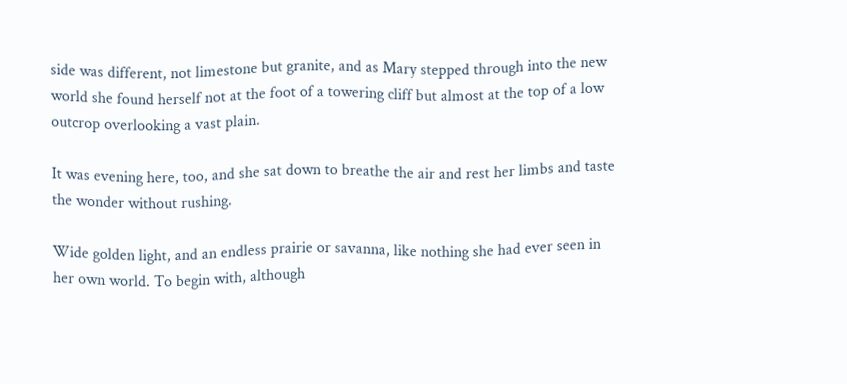side was different, not limestone but granite, and as Mary stepped through into the new world she found herself not at the foot of a towering cliff but almost at the top of a low outcrop overlooking a vast plain.

It was evening here, too, and she sat down to breathe the air and rest her limbs and taste the wonder without rushing.

Wide golden light, and an endless prairie or savanna, like nothing she had ever seen in her own world. To begin with, although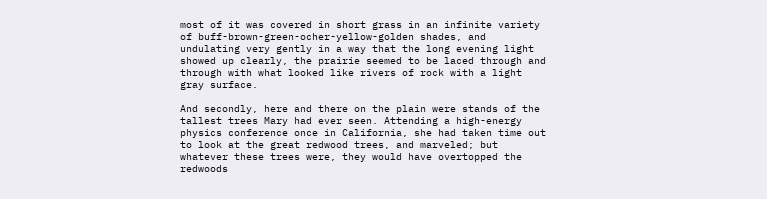most of it was covered in short grass in an infinite variety of buff-brown-green-ocher-yellow-golden shades, and undulating very gently in a way that the long evening light showed up clearly, the prairie seemed to be laced through and through with what looked like rivers of rock with a light gray surface.

And secondly, here and there on the plain were stands of the tallest trees Mary had ever seen. Attending a high-energy physics conference once in California, she had taken time out to look at the great redwood trees, and marveled; but whatever these trees were, they would have overtopped the redwoods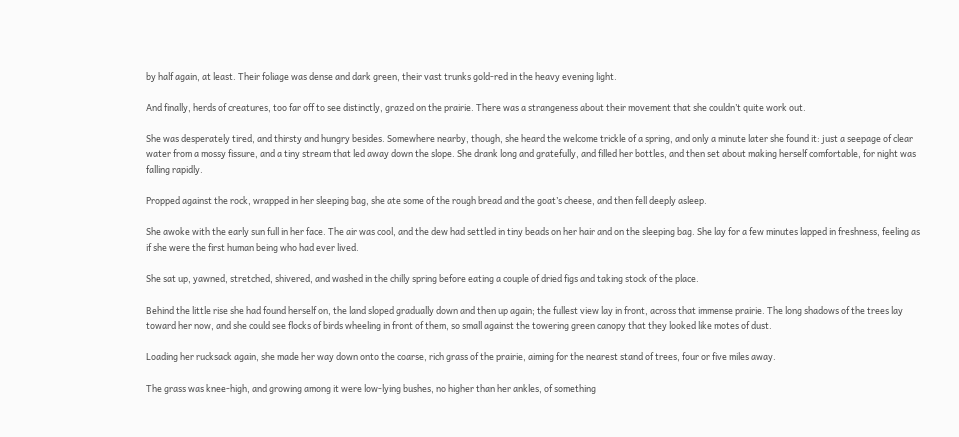by half again, at least. Their foliage was dense and dark green, their vast trunks gold-red in the heavy evening light.

And finally, herds of creatures, too far off to see distinctly, grazed on the prairie. There was a strangeness about their movement that she couldn’t quite work out.

She was desperately tired, and thirsty and hungry besides. Somewhere nearby, though, she heard the welcome trickle of a spring, and only a minute later she found it: just a seepage of clear water from a mossy fissure, and a tiny stream that led away down the slope. She drank long and gratefully, and filled her bottles, and then set about making herself comfortable, for night was falling rapidly.

Propped against the rock, wrapped in her sleeping bag, she ate some of the rough bread and the goat’s cheese, and then fell deeply asleep.

She awoke with the early sun full in her face. The air was cool, and the dew had settled in tiny beads on her hair and on the sleeping bag. She lay for a few minutes lapped in freshness, feeling as if she were the first human being who had ever lived.

She sat up, yawned, stretched, shivered, and washed in the chilly spring before eating a couple of dried figs and taking stock of the place.

Behind the little rise she had found herself on, the land sloped gradually down and then up again; the fullest view lay in front, across that immense prairie. The long shadows of the trees lay toward her now, and she could see flocks of birds wheeling in front of them, so small against the towering green canopy that they looked like motes of dust.

Loading her rucksack again, she made her way down onto the coarse, rich grass of the prairie, aiming for the nearest stand of trees, four or five miles away.

The grass was knee-high, and growing among it were low-lying bushes, no higher than her ankles, of something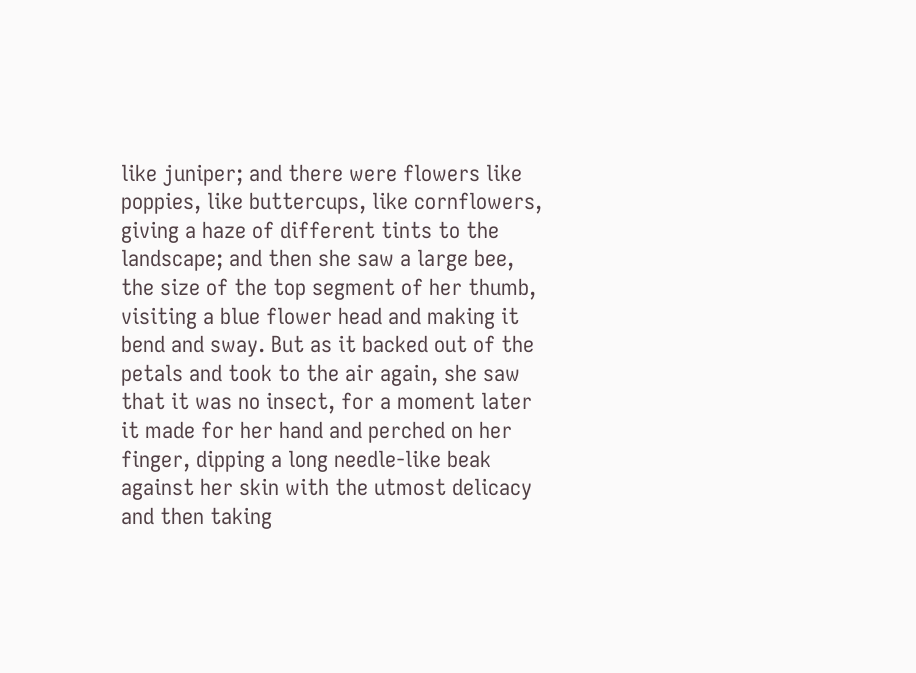like juniper; and there were flowers like poppies, like buttercups, like cornflowers, giving a haze of different tints to the landscape; and then she saw a large bee, the size of the top segment of her thumb, visiting a blue flower head and making it bend and sway. But as it backed out of the petals and took to the air again, she saw that it was no insect, for a moment later it made for her hand and perched on her finger, dipping a long needle-like beak against her skin with the utmost delicacy and then taking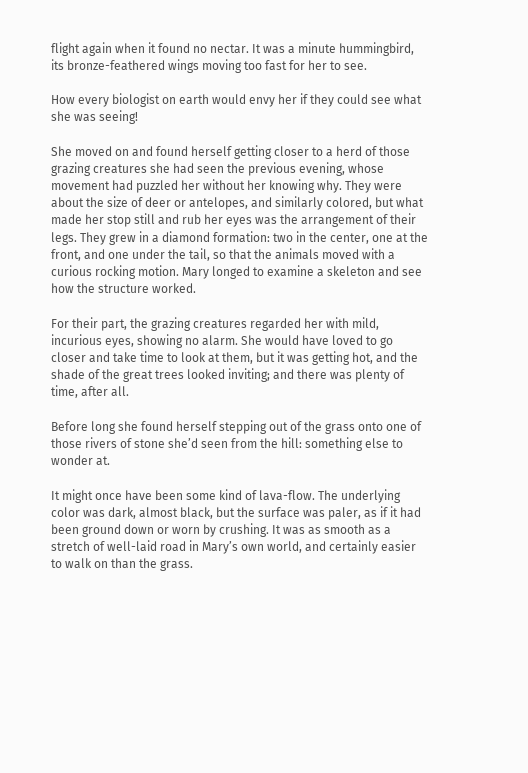flight again when it found no nectar. It was a minute hummingbird, its bronze-feathered wings moving too fast for her to see.

How every biologist on earth would envy her if they could see what she was seeing!

She moved on and found herself getting closer to a herd of those grazing creatures she had seen the previous evening, whose movement had puzzled her without her knowing why. They were about the size of deer or antelopes, and similarly colored, but what made her stop still and rub her eyes was the arrangement of their legs. They grew in a diamond formation: two in the center, one at the front, and one under the tail, so that the animals moved with a curious rocking motion. Mary longed to examine a skeleton and see how the structure worked.

For their part, the grazing creatures regarded her with mild, incurious eyes, showing no alarm. She would have loved to go closer and take time to look at them, but it was getting hot, and the shade of the great trees looked inviting; and there was plenty of time, after all.

Before long she found herself stepping out of the grass onto one of those rivers of stone she’d seen from the hill: something else to wonder at.

It might once have been some kind of lava-flow. The underlying color was dark, almost black, but the surface was paler, as if it had been ground down or worn by crushing. It was as smooth as a stretch of well-laid road in Mary’s own world, and certainly easier to walk on than the grass.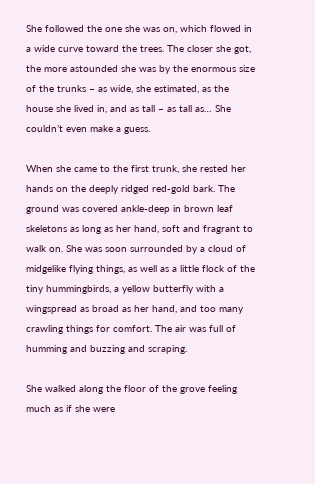She followed the one she was on, which flowed in a wide curve toward the trees. The closer she got, the more astounded she was by the enormous size of the trunks – as wide, she estimated, as the house she lived in, and as tall – as tall as… She couldn’t even make a guess.

When she came to the first trunk, she rested her hands on the deeply ridged red-gold bark. The ground was covered ankle-deep in brown leaf skeletons as long as her hand, soft and fragrant to walk on. She was soon surrounded by a cloud of midgelike flying things, as well as a little flock of the tiny hummingbirds, a yellow butterfly with a wingspread as broad as her hand, and too many crawling things for comfort. The air was full of humming and buzzing and scraping.

She walked along the floor of the grove feeling much as if she were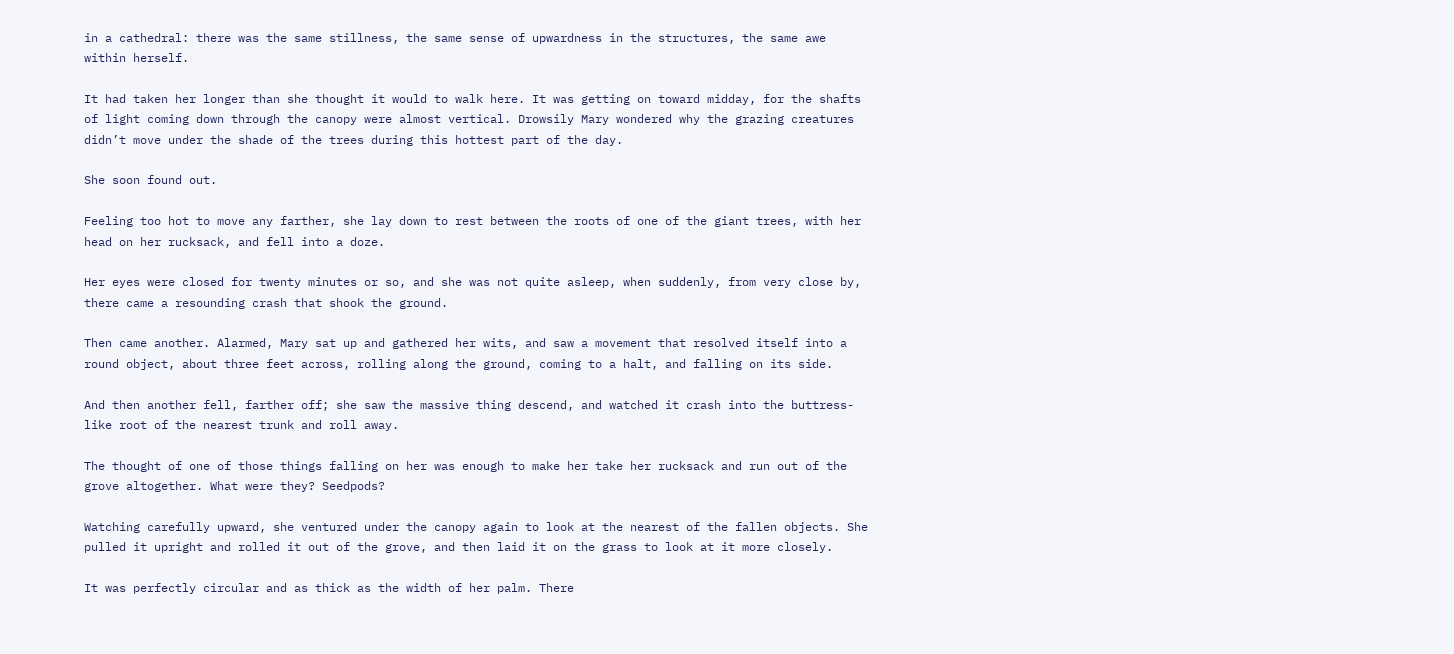in a cathedral: there was the same stillness, the same sense of upwardness in the structures, the same awe within herself.

It had taken her longer than she thought it would to walk here. It was getting on toward midday, for the shafts of light coming down through the canopy were almost vertical. Drowsily Mary wondered why the grazing creatures didn’t move under the shade of the trees during this hottest part of the day.

She soon found out.

Feeling too hot to move any farther, she lay down to rest between the roots of one of the giant trees, with her head on her rucksack, and fell into a doze.

Her eyes were closed for twenty minutes or so, and she was not quite asleep, when suddenly, from very close by, there came a resounding crash that shook the ground.

Then came another. Alarmed, Mary sat up and gathered her wits, and saw a movement that resolved itself into a round object, about three feet across, rolling along the ground, coming to a halt, and falling on its side.

And then another fell, farther off; she saw the massive thing descend, and watched it crash into the buttress-like root of the nearest trunk and roll away.

The thought of one of those things falling on her was enough to make her take her rucksack and run out of the grove altogether. What were they? Seedpods?

Watching carefully upward, she ventured under the canopy again to look at the nearest of the fallen objects. She pulled it upright and rolled it out of the grove, and then laid it on the grass to look at it more closely.

It was perfectly circular and as thick as the width of her palm. There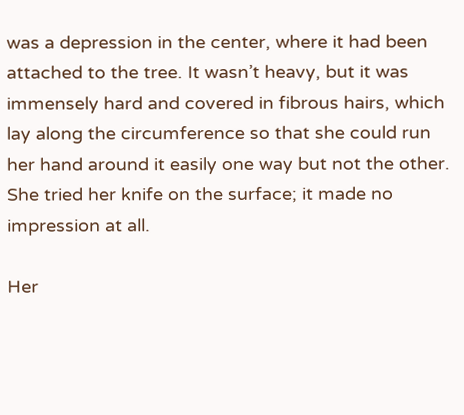was a depression in the center, where it had been attached to the tree. It wasn’t heavy, but it was immensely hard and covered in fibrous hairs, which lay along the circumference so that she could run her hand around it easily one way but not the other. She tried her knife on the surface; it made no impression at all.

Her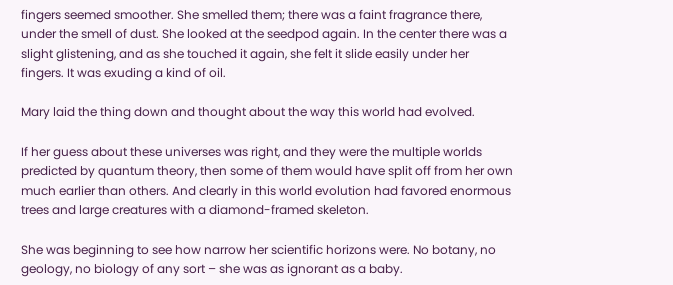fingers seemed smoother. She smelled them; there was a faint fragrance there, under the smell of dust. She looked at the seedpod again. In the center there was a slight glistening, and as she touched it again, she felt it slide easily under her fingers. It was exuding a kind of oil.

Mary laid the thing down and thought about the way this world had evolved.

If her guess about these universes was right, and they were the multiple worlds predicted by quantum theory, then some of them would have split off from her own much earlier than others. And clearly in this world evolution had favored enormous trees and large creatures with a diamond-framed skeleton.

She was beginning to see how narrow her scientific horizons were. No botany, no geology, no biology of any sort – she was as ignorant as a baby.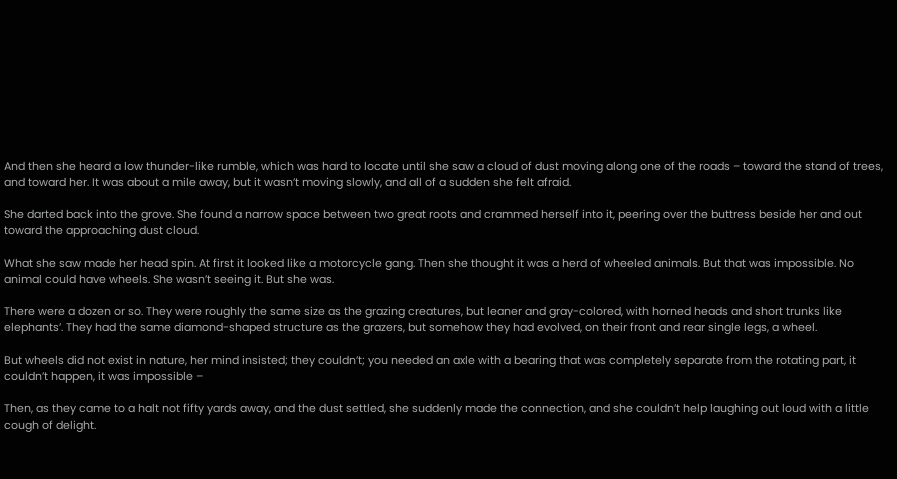And then she heard a low thunder-like rumble, which was hard to locate until she saw a cloud of dust moving along one of the roads – toward the stand of trees, and toward her. It was about a mile away, but it wasn’t moving slowly, and all of a sudden she felt afraid.

She darted back into the grove. She found a narrow space between two great roots and crammed herself into it, peering over the buttress beside her and out toward the approaching dust cloud.

What she saw made her head spin. At first it looked like a motorcycle gang. Then she thought it was a herd of wheeled animals. But that was impossible. No animal could have wheels. She wasn’t seeing it. But she was.

There were a dozen or so. They were roughly the same size as the grazing creatures, but leaner and gray-colored, with horned heads and short trunks like elephants’. They had the same diamond-shaped structure as the grazers, but somehow they had evolved, on their front and rear single legs, a wheel.

But wheels did not exist in nature, her mind insisted; they couldn’t; you needed an axle with a bearing that was completely separate from the rotating part, it couldn’t happen, it was impossible –

Then, as they came to a halt not fifty yards away, and the dust settled, she suddenly made the connection, and she couldn’t help laughing out loud with a little cough of delight.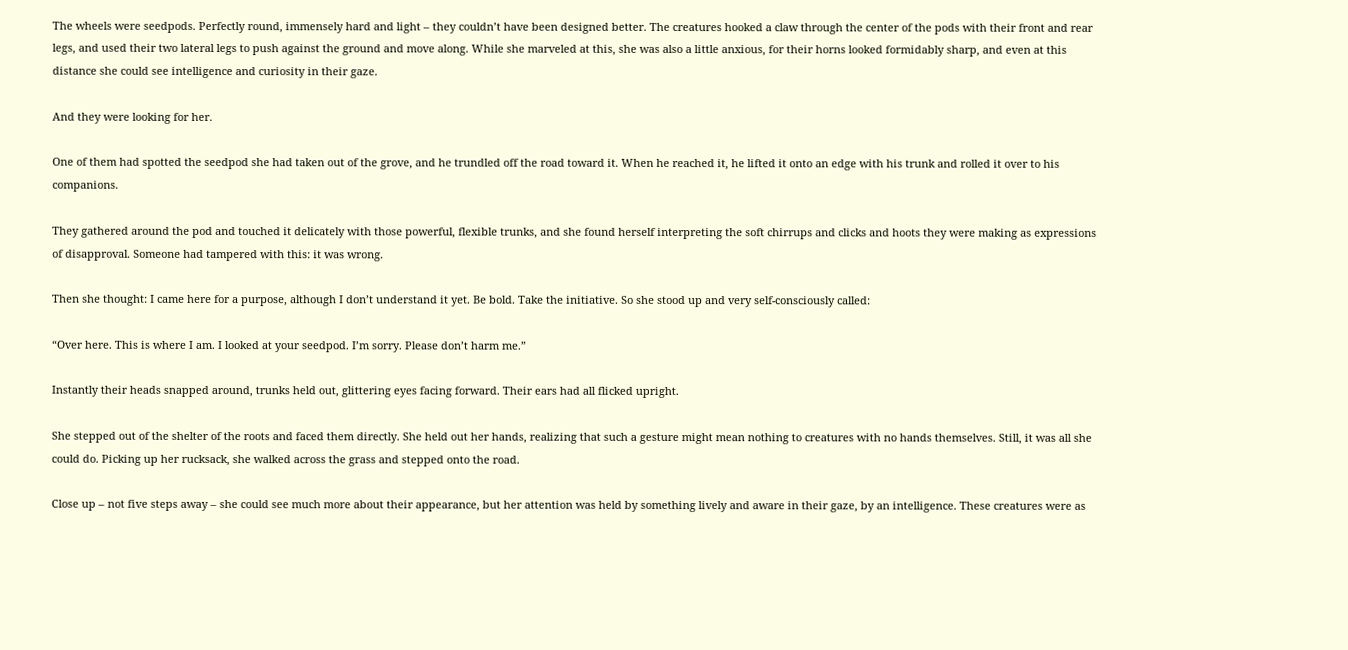The wheels were seedpods. Perfectly round, immensely hard and light – they couldn’t have been designed better. The creatures hooked a claw through the center of the pods with their front and rear legs, and used their two lateral legs to push against the ground and move along. While she marveled at this, she was also a little anxious, for their horns looked formidably sharp, and even at this distance she could see intelligence and curiosity in their gaze.

And they were looking for her.

One of them had spotted the seedpod she had taken out of the grove, and he trundled off the road toward it. When he reached it, he lifted it onto an edge with his trunk and rolled it over to his companions.

They gathered around the pod and touched it delicately with those powerful, flexible trunks, and she found herself interpreting the soft chirrups and clicks and hoots they were making as expressions of disapproval. Someone had tampered with this: it was wrong.

Then she thought: I came here for a purpose, although I don’t understand it yet. Be bold. Take the initiative. So she stood up and very self-consciously called:

“Over here. This is where I am. I looked at your seedpod. I’m sorry. Please don’t harm me.”

Instantly their heads snapped around, trunks held out, glittering eyes facing forward. Their ears had all flicked upright.

She stepped out of the shelter of the roots and faced them directly. She held out her hands, realizing that such a gesture might mean nothing to creatures with no hands themselves. Still, it was all she could do. Picking up her rucksack, she walked across the grass and stepped onto the road.

Close up – not five steps away – she could see much more about their appearance, but her attention was held by something lively and aware in their gaze, by an intelligence. These creatures were as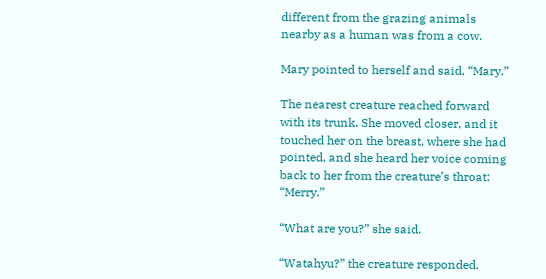different from the grazing animals nearby as a human was from a cow.

Mary pointed to herself and said, “Mary.”

The nearest creature reached forward with its trunk. She moved closer, and it touched her on the breast, where she had pointed, and she heard her voice coming back to her from the creature’s throat: “Merry.”

“What are you?” she said.

“Watahyu?” the creature responded.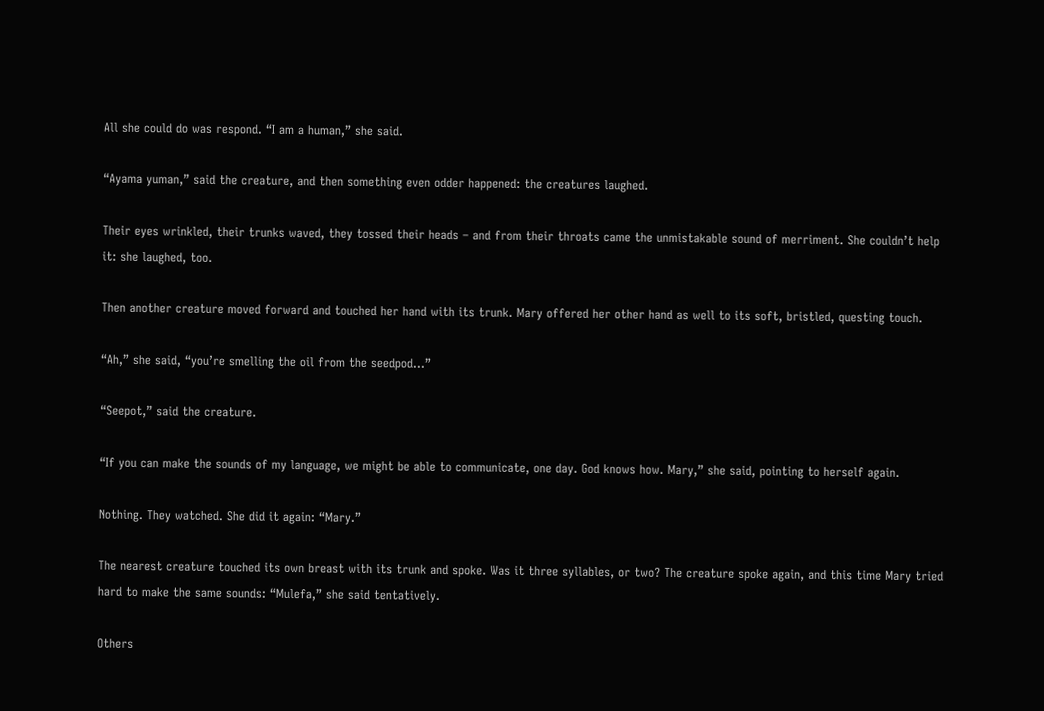All she could do was respond. “I am a human,” she said.

“Ayama yuman,” said the creature, and then something even odder happened: the creatures laughed.

Their eyes wrinkled, their trunks waved, they tossed their heads – and from their throats came the unmistakable sound of merriment. She couldn’t help it: she laughed, too.

Then another creature moved forward and touched her hand with its trunk. Mary offered her other hand as well to its soft, bristled, questing touch.

“Ah,” she said, “you’re smelling the oil from the seedpod…”

“Seepot,” said the creature.

“If you can make the sounds of my language, we might be able to communicate, one day. God knows how. Mary,” she said, pointing to herself again.

Nothing. They watched. She did it again: “Mary.”

The nearest creature touched its own breast with its trunk and spoke. Was it three syllables, or two? The creature spoke again, and this time Mary tried hard to make the same sounds: “Mulefa,” she said tentatively.

Others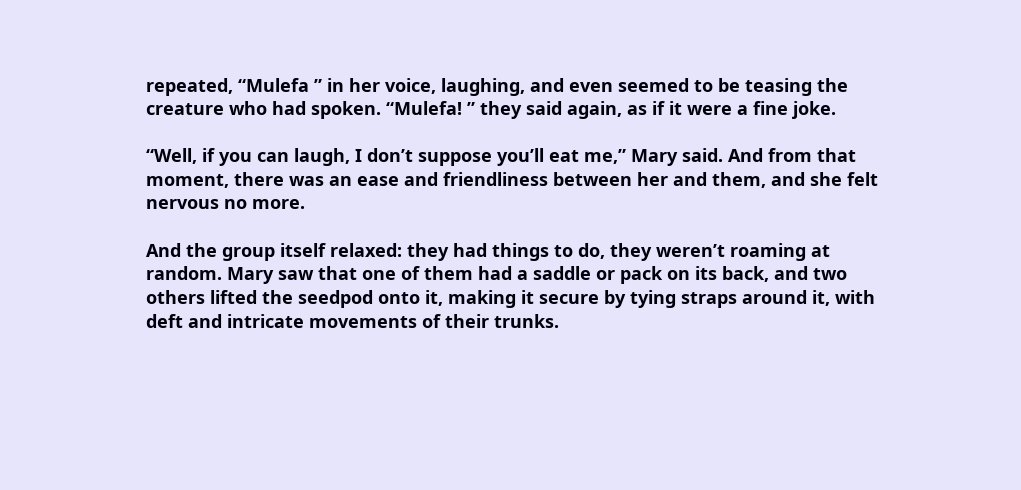repeated, “Mulefa ” in her voice, laughing, and even seemed to be teasing the creature who had spoken. “Mulefa! ” they said again, as if it were a fine joke.

“Well, if you can laugh, I don’t suppose you’ll eat me,” Mary said. And from that moment, there was an ease and friendliness between her and them, and she felt nervous no more.

And the group itself relaxed: they had things to do, they weren’t roaming at random. Mary saw that one of them had a saddle or pack on its back, and two others lifted the seedpod onto it, making it secure by tying straps around it, with deft and intricate movements of their trunks.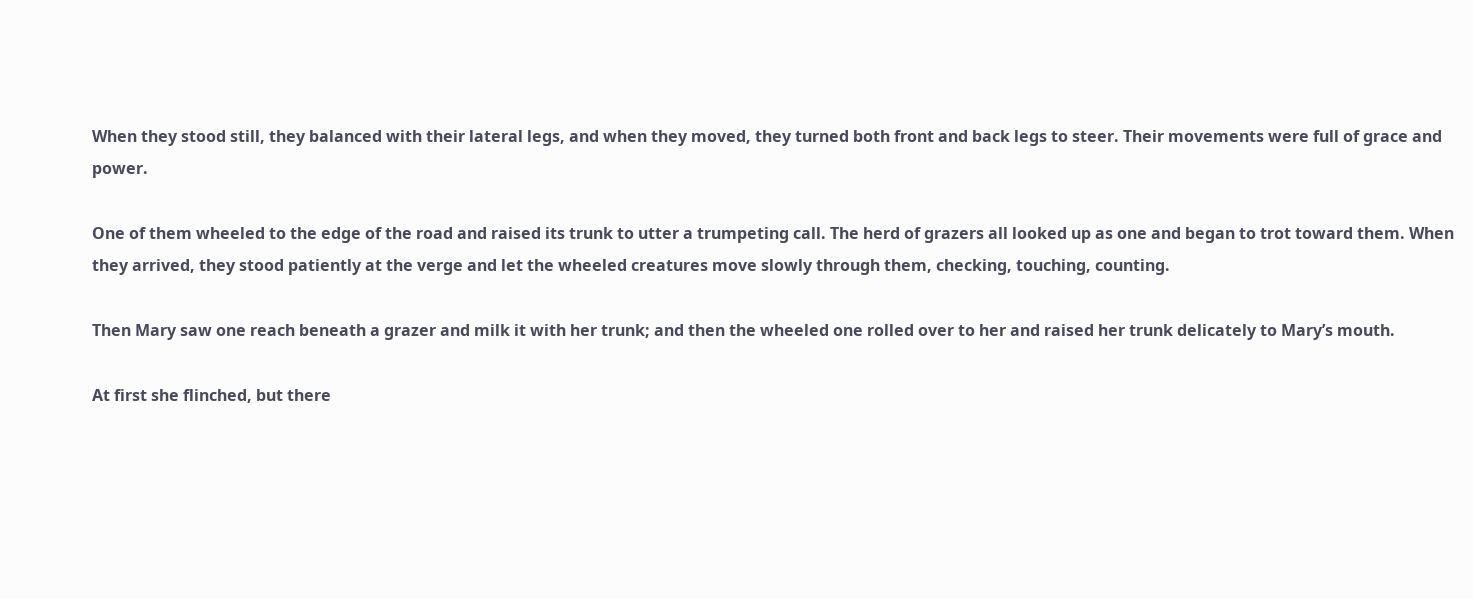When they stood still, they balanced with their lateral legs, and when they moved, they turned both front and back legs to steer. Their movements were full of grace and power.

One of them wheeled to the edge of the road and raised its trunk to utter a trumpeting call. The herd of grazers all looked up as one and began to trot toward them. When they arrived, they stood patiently at the verge and let the wheeled creatures move slowly through them, checking, touching, counting.

Then Mary saw one reach beneath a grazer and milk it with her trunk; and then the wheeled one rolled over to her and raised her trunk delicately to Mary’s mouth.

At first she flinched, but there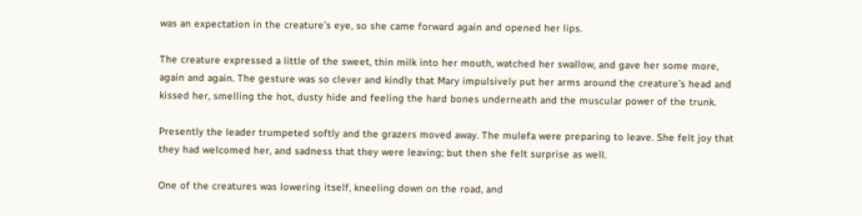was an expectation in the creature’s eye, so she came forward again and opened her lips.

The creature expressed a little of the sweet, thin milk into her mouth, watched her swallow, and gave her some more, again and again. The gesture was so clever and kindly that Mary impulsively put her arms around the creature’s head and kissed her, smelling the hot, dusty hide and feeling the hard bones underneath and the muscular power of the trunk.

Presently the leader trumpeted softly and the grazers moved away. The mulefa were preparing to leave. She felt joy that they had welcomed her, and sadness that they were leaving; but then she felt surprise as well.

One of the creatures was lowering itself, kneeling down on the road, and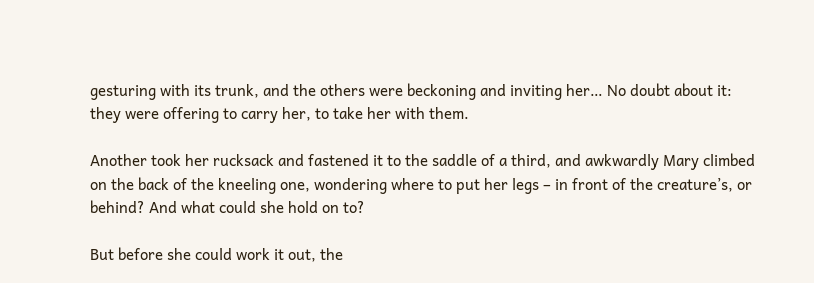gesturing with its trunk, and the others were beckoning and inviting her… No doubt about it: they were offering to carry her, to take her with them.

Another took her rucksack and fastened it to the saddle of a third, and awkwardly Mary climbed on the back of the kneeling one, wondering where to put her legs – in front of the creature’s, or behind? And what could she hold on to?

But before she could work it out, the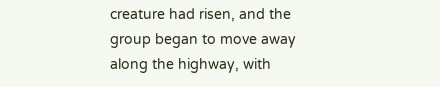creature had risen, and the group began to move away along the highway, with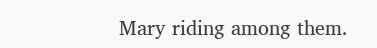Mary riding among them.